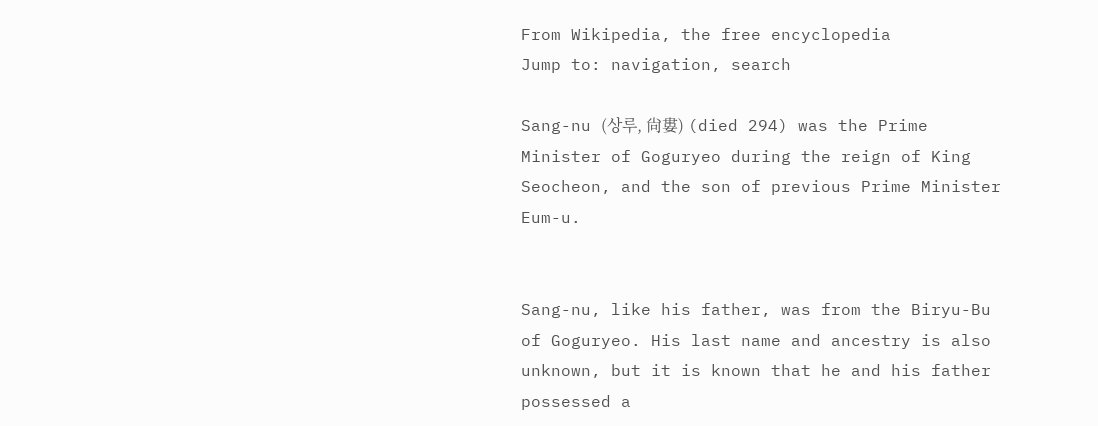From Wikipedia, the free encyclopedia
Jump to: navigation, search

Sang-nu (상루, 尙婁) (died 294) was the Prime Minister of Goguryeo during the reign of King Seocheon, and the son of previous Prime Minister Eum-u.


Sang-nu, like his father, was from the Biryu-Bu of Goguryeo. His last name and ancestry is also unknown, but it is known that he and his father possessed a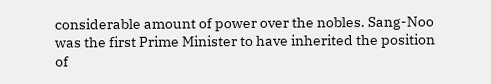considerable amount of power over the nobles. Sang-Noo was the first Prime Minister to have inherited the position of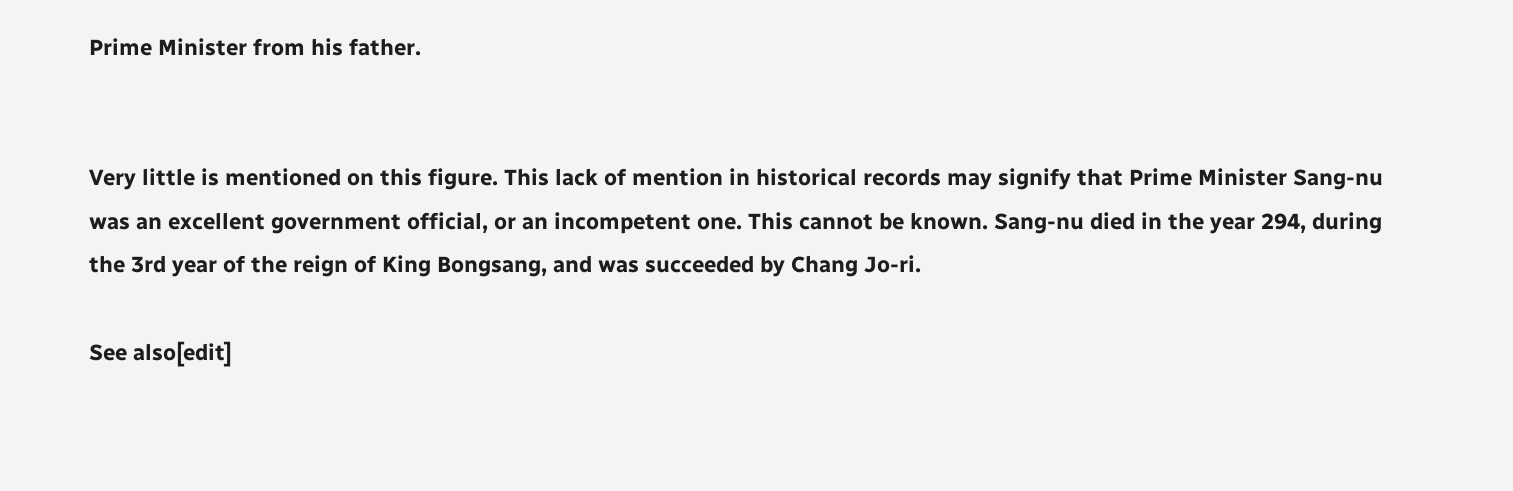Prime Minister from his father.


Very little is mentioned on this figure. This lack of mention in historical records may signify that Prime Minister Sang-nu was an excellent government official, or an incompetent one. This cannot be known. Sang-nu died in the year 294, during the 3rd year of the reign of King Bongsang, and was succeeded by Chang Jo-ri.

See also[edit]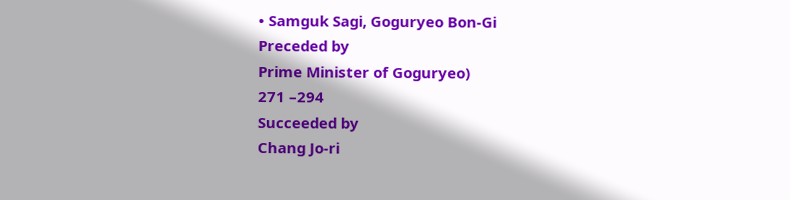• Samguk Sagi, Goguryeo Bon-Gi
Preceded by
Prime Minister of Goguryeo)
271 –294
Succeeded by
Chang Jo-ri